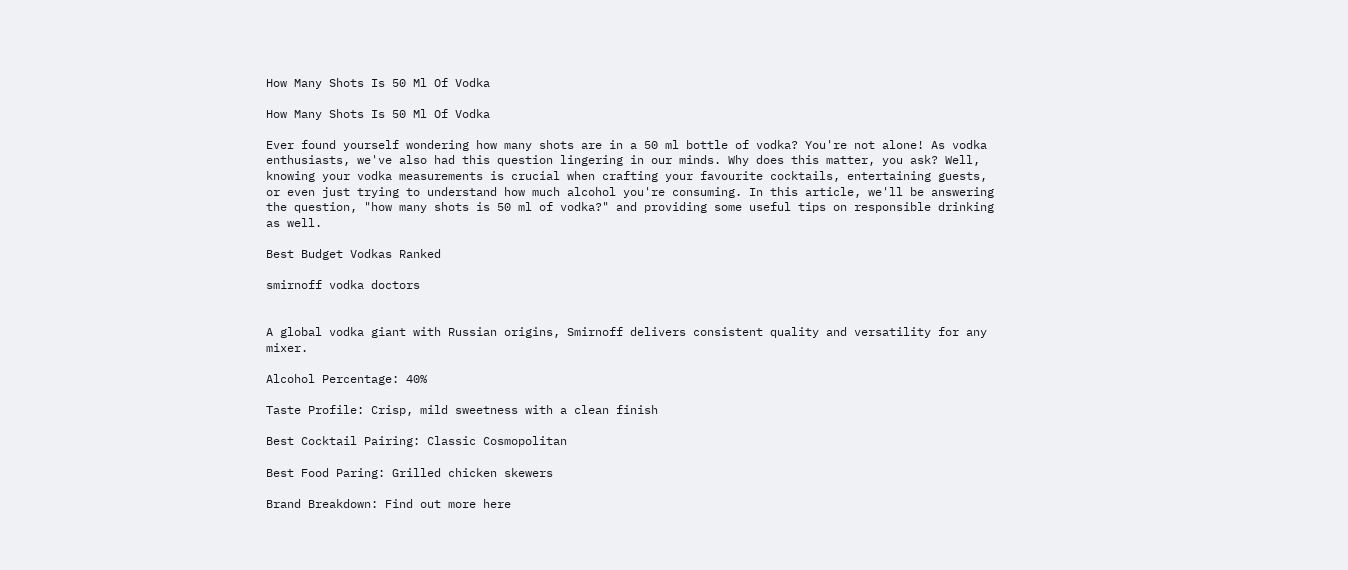How Many Shots Is 50 Ml Of Vodka

How Many Shots Is 50 Ml Of Vodka

Ever found yourself wondering how many shots are in a 50 ml bottle of vodka? You're not alone! As vodka enthusiasts, we've also had this question lingering in our minds. Why does this matter, you ask? Well, knowing your vodka measurements is crucial when crafting your favourite cocktails, entertaining guests, or even just trying to understand how much alcohol you're consuming. In this article, we'll be answering the question, "how many shots is 50 ml of vodka?" and providing some useful tips on responsible drinking as well.

Best Budget Vodkas Ranked

smirnoff vodka doctors


A global vodka giant with Russian origins, Smirnoff delivers consistent quality and versatility for any mixer.

Alcohol Percentage: 40%

Taste Profile: Crisp, mild sweetness with a clean finish

Best Cocktail Pairing: Classic Cosmopolitan

Best Food Paring: Grilled chicken skewers

Brand Breakdown: Find out more here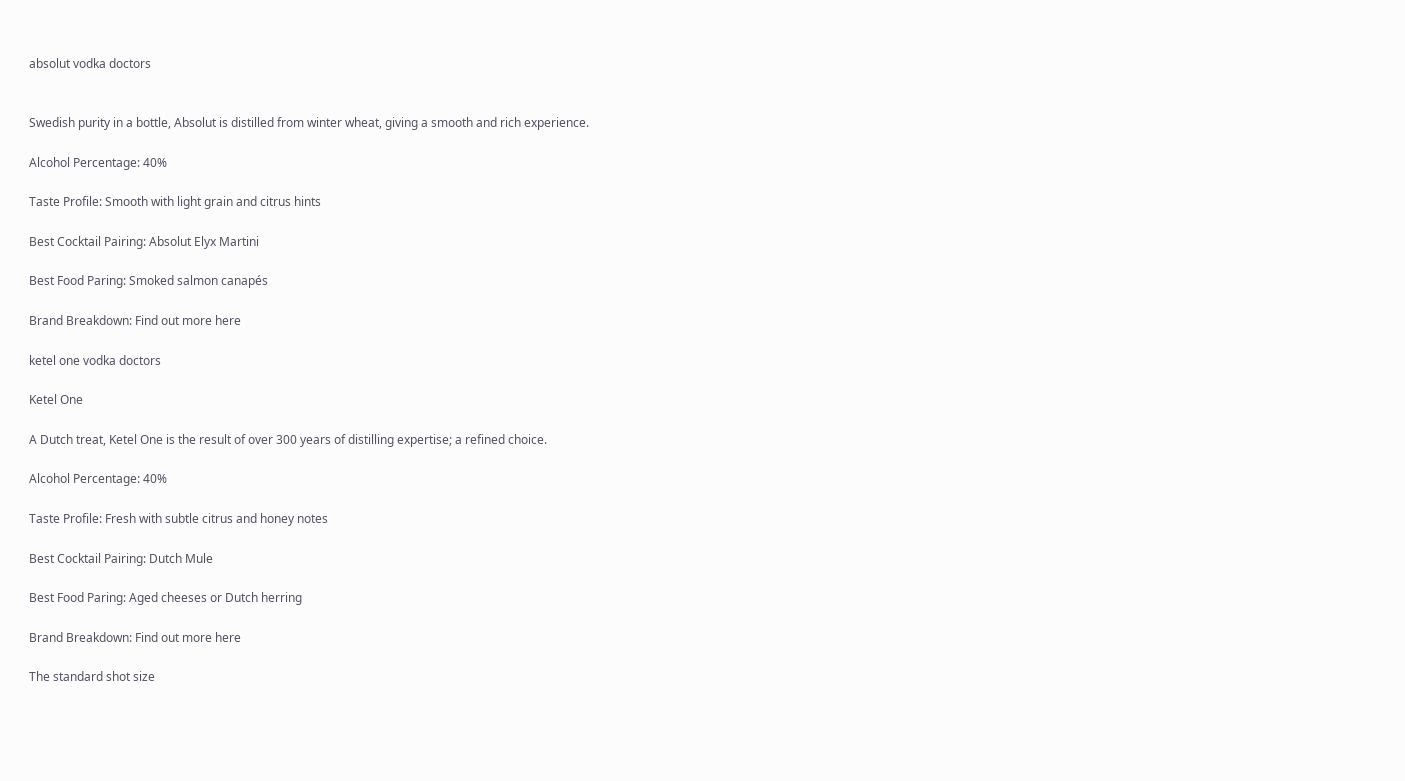absolut vodka doctors


Swedish purity in a bottle, Absolut is distilled from winter wheat, giving a smooth and rich experience.

Alcohol Percentage: 40%

Taste Profile: Smooth with light grain and citrus hints

Best Cocktail Pairing: Absolut Elyx Martini

Best Food Paring: Smoked salmon canapés

Brand Breakdown: Find out more here

ketel one vodka doctors

Ketel One

A Dutch treat, Ketel One is the result of over 300 years of distilling expertise; a refined choice.

Alcohol Percentage: 40%

Taste Profile: Fresh with subtle citrus and honey notes

Best Cocktail Pairing: Dutch Mule

Best Food Paring: Aged cheeses or Dutch herring

Brand Breakdown: Find out more here

The standard shot size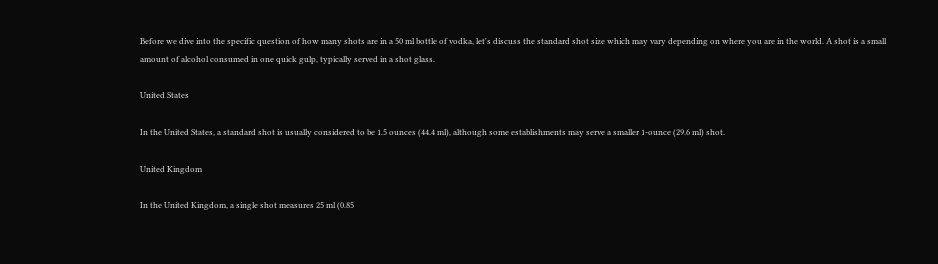Before we dive into the specific question of how many shots are in a 50 ml bottle of vodka, let's discuss the standard shot size which may vary depending on where you are in the world. A shot is a small amount of alcohol consumed in one quick gulp, typically served in a shot glass.

United States

In the United States, a standard shot is usually considered to be 1.5 ounces (44.4 ml), although some establishments may serve a smaller 1-ounce (29.6 ml) shot.

United Kingdom

In the United Kingdom, a single shot measures 25 ml (0.85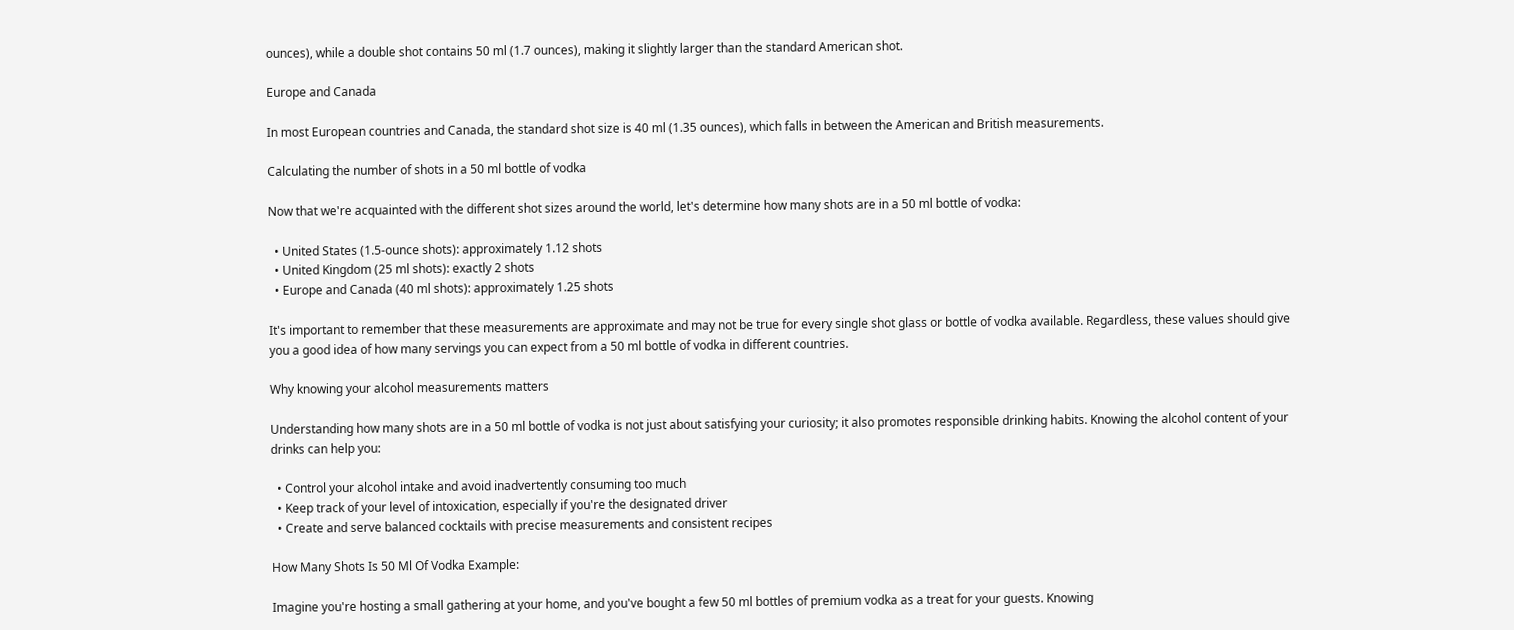ounces), while a double shot contains 50 ml (1.7 ounces), making it slightly larger than the standard American shot.

Europe and Canada

In most European countries and Canada, the standard shot size is 40 ml (1.35 ounces), which falls in between the American and British measurements.

Calculating the number of shots in a 50 ml bottle of vodka

Now that we're acquainted with the different shot sizes around the world, let's determine how many shots are in a 50 ml bottle of vodka:

  • United States (1.5-ounce shots): approximately 1.12 shots
  • United Kingdom (25 ml shots): exactly 2 shots
  • Europe and Canada (40 ml shots): approximately 1.25 shots

It's important to remember that these measurements are approximate and may not be true for every single shot glass or bottle of vodka available. Regardless, these values should give you a good idea of how many servings you can expect from a 50 ml bottle of vodka in different countries.

Why knowing your alcohol measurements matters

Understanding how many shots are in a 50 ml bottle of vodka is not just about satisfying your curiosity; it also promotes responsible drinking habits. Knowing the alcohol content of your drinks can help you:

  • Control your alcohol intake and avoid inadvertently consuming too much
  • Keep track of your level of intoxication, especially if you're the designated driver
  • Create and serve balanced cocktails with precise measurements and consistent recipes

How Many Shots Is 50 Ml Of Vodka Example:

Imagine you're hosting a small gathering at your home, and you've bought a few 50 ml bottles of premium vodka as a treat for your guests. Knowing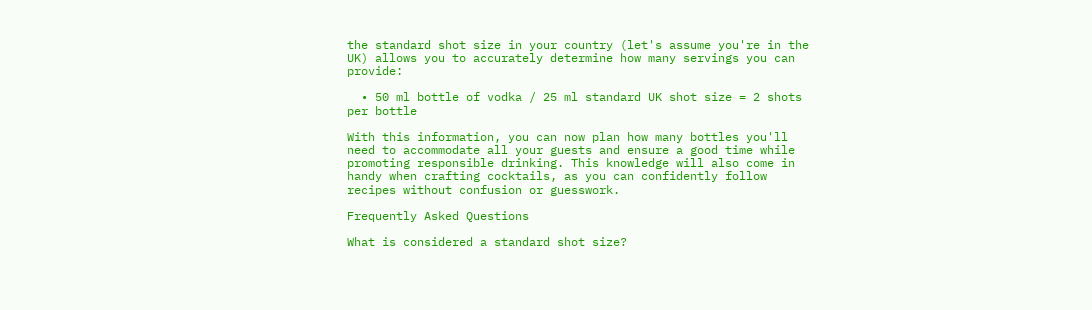the standard shot size in your country (let's assume you're in the UK) allows you to accurately determine how many servings you can provide:

  • 50 ml bottle of vodka / 25 ml standard UK shot size = 2 shots per bottle

With this information, you can now plan how many bottles you'll need to accommodate all your guests and ensure a good time while promoting responsible drinking. This knowledge will also come in handy when crafting cocktails, as you can confidently follow recipes without confusion or guesswork.

Frequently Asked Questions

What is considered a standard shot size?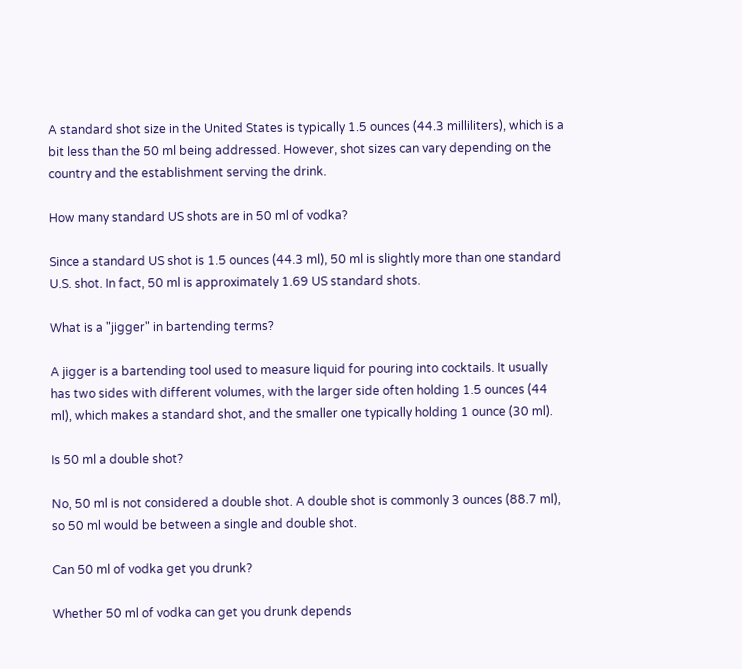A standard shot size in the United States is typically 1.5 ounces (44.3 milliliters), which is a bit less than the 50 ml being addressed. However, shot sizes can vary depending on the country and the establishment serving the drink.

How many standard US shots are in 50 ml of vodka?

Since a standard US shot is 1.5 ounces (44.3 ml), 50 ml is slightly more than one standard U.S. shot. In fact, 50 ml is approximately 1.69 US standard shots.

What is a "jigger" in bartending terms?

A jigger is a bartending tool used to measure liquid for pouring into cocktails. It usually has two sides with different volumes, with the larger side often holding 1.5 ounces (44 ml), which makes a standard shot, and the smaller one typically holding 1 ounce (30 ml).

Is 50 ml a double shot?

No, 50 ml is not considered a double shot. A double shot is commonly 3 ounces (88.7 ml), so 50 ml would be between a single and double shot.

Can 50 ml of vodka get you drunk?

Whether 50 ml of vodka can get you drunk depends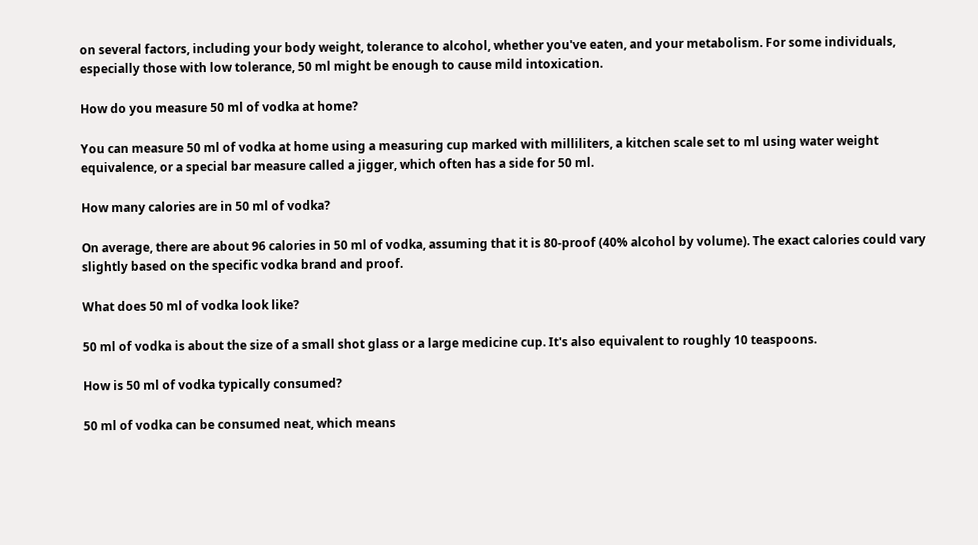on several factors, including your body weight, tolerance to alcohol, whether you've eaten, and your metabolism. For some individuals, especially those with low tolerance, 50 ml might be enough to cause mild intoxication.

How do you measure 50 ml of vodka at home?

You can measure 50 ml of vodka at home using a measuring cup marked with milliliters, a kitchen scale set to ml using water weight equivalence, or a special bar measure called a jigger, which often has a side for 50 ml.

How many calories are in 50 ml of vodka?

On average, there are about 96 calories in 50 ml of vodka, assuming that it is 80-proof (40% alcohol by volume). The exact calories could vary slightly based on the specific vodka brand and proof.

What does 50 ml of vodka look like?

50 ml of vodka is about the size of a small shot glass or a large medicine cup. It's also equivalent to roughly 10 teaspoons.

How is 50 ml of vodka typically consumed?

50 ml of vodka can be consumed neat, which means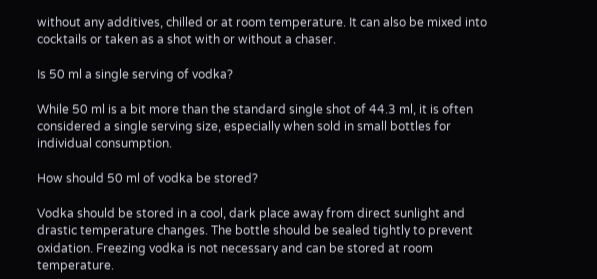without any additives, chilled or at room temperature. It can also be mixed into cocktails or taken as a shot with or without a chaser.

Is 50 ml a single serving of vodka?

While 50 ml is a bit more than the standard single shot of 44.3 ml, it is often considered a single serving size, especially when sold in small bottles for individual consumption.

How should 50 ml of vodka be stored?

Vodka should be stored in a cool, dark place away from direct sunlight and drastic temperature changes. The bottle should be sealed tightly to prevent oxidation. Freezing vodka is not necessary and can be stored at room temperature.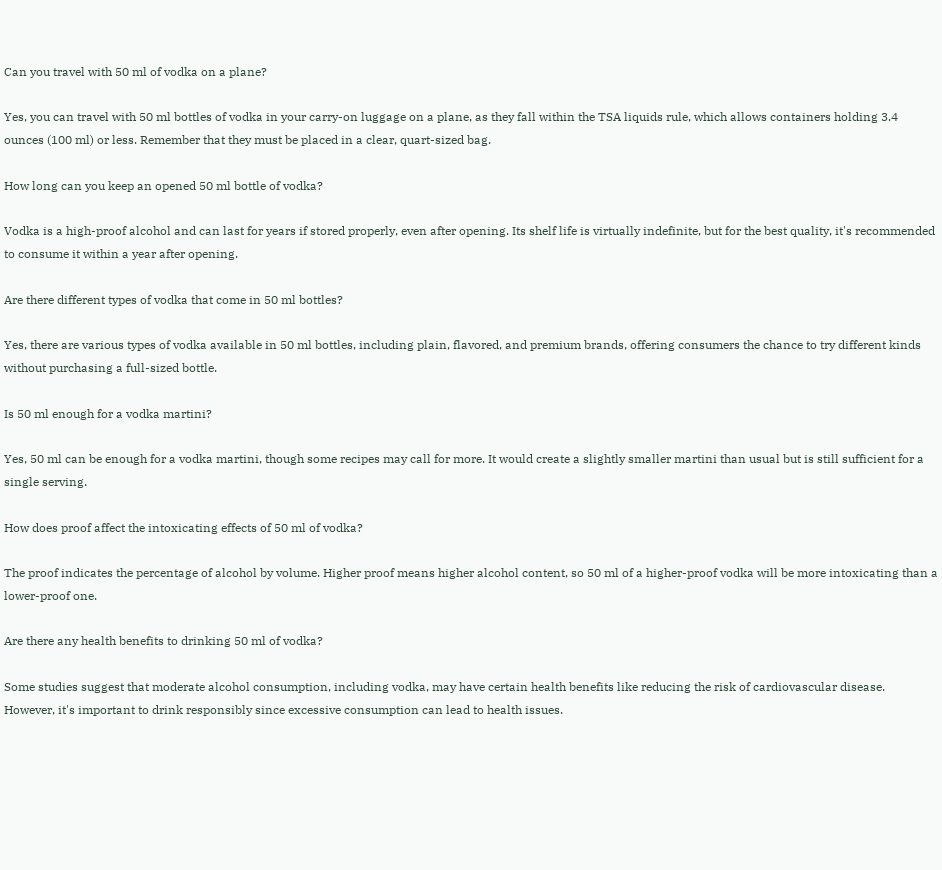Can you travel with 50 ml of vodka on a plane?

Yes, you can travel with 50 ml bottles of vodka in your carry-on luggage on a plane, as they fall within the TSA liquids rule, which allows containers holding 3.4 ounces (100 ml) or less. Remember that they must be placed in a clear, quart-sized bag.

How long can you keep an opened 50 ml bottle of vodka?

Vodka is a high-proof alcohol and can last for years if stored properly, even after opening. Its shelf life is virtually indefinite, but for the best quality, it's recommended to consume it within a year after opening.

Are there different types of vodka that come in 50 ml bottles?

Yes, there are various types of vodka available in 50 ml bottles, including plain, flavored, and premium brands, offering consumers the chance to try different kinds without purchasing a full-sized bottle.

Is 50 ml enough for a vodka martini?

Yes, 50 ml can be enough for a vodka martini, though some recipes may call for more. It would create a slightly smaller martini than usual but is still sufficient for a single serving.

How does proof affect the intoxicating effects of 50 ml of vodka?

The proof indicates the percentage of alcohol by volume. Higher proof means higher alcohol content, so 50 ml of a higher-proof vodka will be more intoxicating than a lower-proof one.

Are there any health benefits to drinking 50 ml of vodka?

Some studies suggest that moderate alcohol consumption, including vodka, may have certain health benefits like reducing the risk of cardiovascular disease. However, it's important to drink responsibly since excessive consumption can lead to health issues.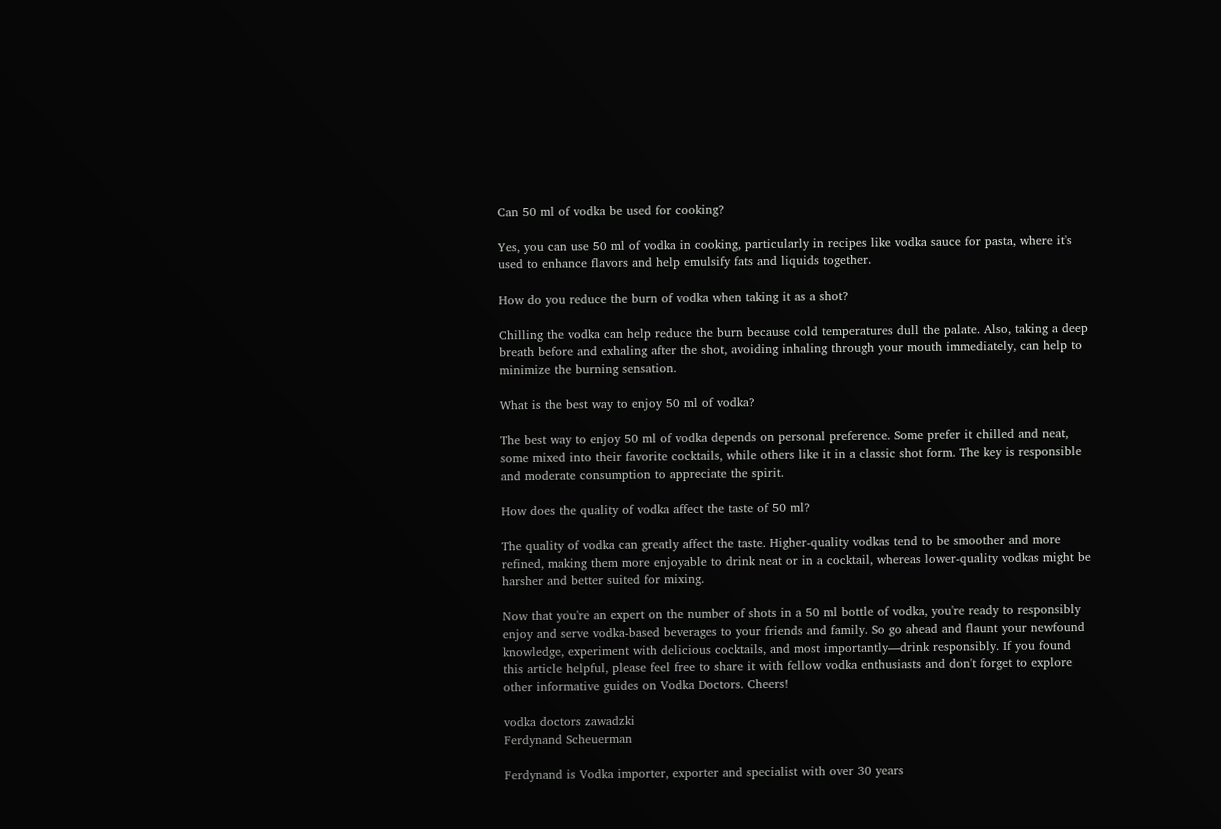Can 50 ml of vodka be used for cooking?

Yes, you can use 50 ml of vodka in cooking, particularly in recipes like vodka sauce for pasta, where it's used to enhance flavors and help emulsify fats and liquids together.

How do you reduce the burn of vodka when taking it as a shot?

Chilling the vodka can help reduce the burn because cold temperatures dull the palate. Also, taking a deep breath before and exhaling after the shot, avoiding inhaling through your mouth immediately, can help to minimize the burning sensation.

What is the best way to enjoy 50 ml of vodka?

The best way to enjoy 50 ml of vodka depends on personal preference. Some prefer it chilled and neat, some mixed into their favorite cocktails, while others like it in a classic shot form. The key is responsible and moderate consumption to appreciate the spirit.

How does the quality of vodka affect the taste of 50 ml?

The quality of vodka can greatly affect the taste. Higher-quality vodkas tend to be smoother and more refined, making them more enjoyable to drink neat or in a cocktail, whereas lower-quality vodkas might be harsher and better suited for mixing.

Now that you're an expert on the number of shots in a 50 ml bottle of vodka, you're ready to responsibly enjoy and serve vodka-based beverages to your friends and family. So go ahead and flaunt your newfound knowledge, experiment with delicious cocktails, and most importantly—drink responsibly. If you found this article helpful, please feel free to share it with fellow vodka enthusiasts and don't forget to explore other informative guides on Vodka Doctors. Cheers!

vodka doctors zawadzki
Ferdynand Scheuerman

Ferdynand is Vodka importer, exporter and specialist with over 30 years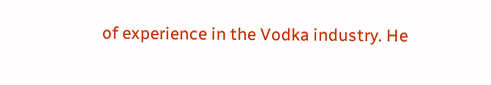of experience in the Vodka industry. He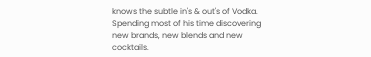knows the subtle in's & out's of Vodka. Spending most of his time discovering new brands, new blends and new cocktails.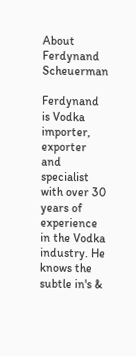About Ferdynand Scheuerman

Ferdynand is Vodka importer, exporter and specialist with over 30 years of experience in the Vodka industry. He knows the subtle in's &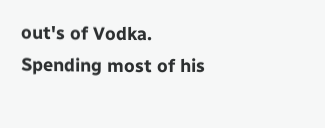out's of Vodka. Spending most of his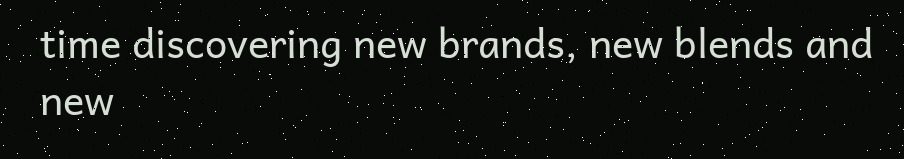time discovering new brands, new blends and new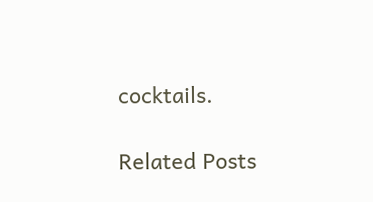cocktails.

Related Posts